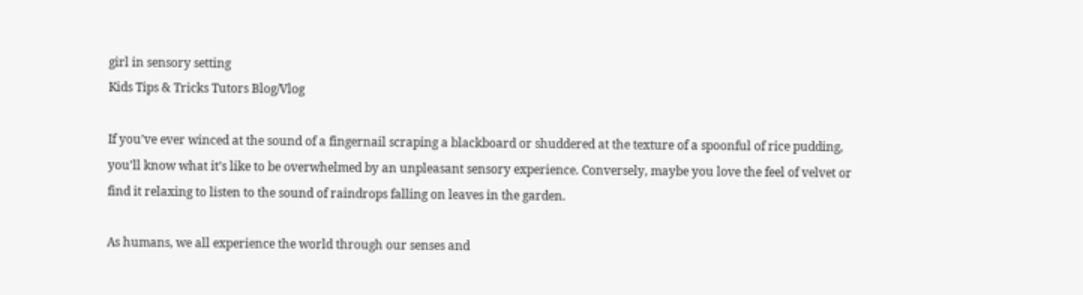girl in sensory setting
Kids Tips & Tricks Tutors Blog/Vlog

If you’ve ever winced at the sound of a fingernail scraping a blackboard or shuddered at the texture of a spoonful of rice pudding, you’ll know what it’s like to be overwhelmed by an unpleasant sensory experience. Conversely, maybe you love the feel of velvet or find it relaxing to listen to the sound of raindrops falling on leaves in the garden.

As humans, we all experience the world through our senses and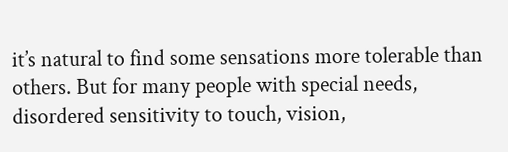it’s natural to find some sensations more tolerable than others. But for many people with special needs, disordered sensitivity to touch, vision,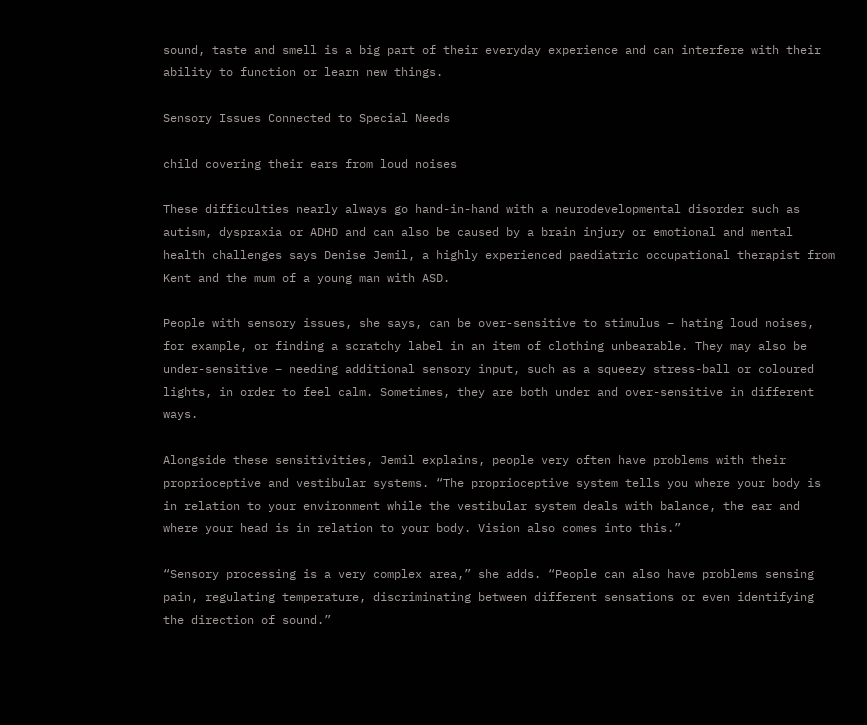sound, taste and smell is a big part of their everyday experience and can interfere with their ability to function or learn new things.

Sensory Issues Connected to Special Needs

child covering their ears from loud noises

These difficulties nearly always go hand-in-hand with a neurodevelopmental disorder such as autism, dyspraxia or ADHD and can also be caused by a brain injury or emotional and mental health challenges says Denise Jemil, a highly experienced paediatric occupational therapist from Kent and the mum of a young man with ASD.

People with sensory issues, she says, can be over-sensitive to stimulus – hating loud noises, for example, or finding a scratchy label in an item of clothing unbearable. They may also be under-sensitive – needing additional sensory input, such as a squeezy stress-ball or coloured lights, in order to feel calm. Sometimes, they are both under and over-sensitive in different ways.

Alongside these sensitivities, Jemil explains, people very often have problems with their proprioceptive and vestibular systems. “The proprioceptive system tells you where your body is in relation to your environment while the vestibular system deals with balance, the ear and where your head is in relation to your body. Vision also comes into this.”

“Sensory processing is a very complex area,” she adds. “People can also have problems sensing pain, regulating temperature, discriminating between different sensations or even identifying the direction of sound.”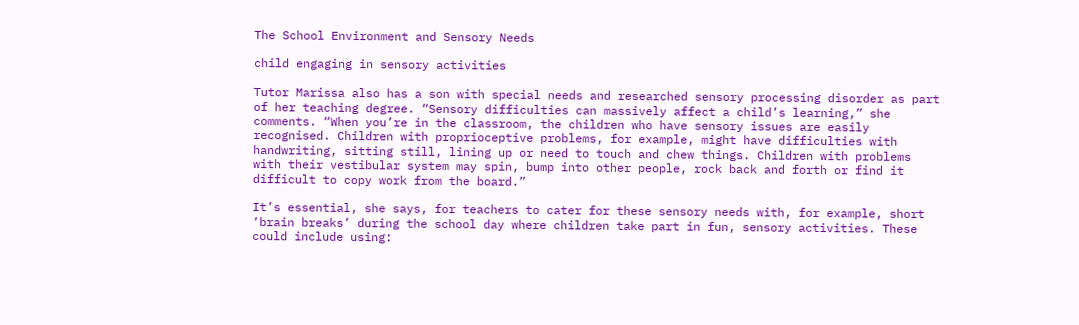The School Environment and Sensory Needs

child engaging in sensory activities

Tutor Marissa also has a son with special needs and researched sensory processing disorder as part of her teaching degree. “Sensory difficulties can massively affect a child’s learning,” she comments. “When you’re in the classroom, the children who have sensory issues are easily recognised. Children with proprioceptive problems, for example, might have difficulties with handwriting, sitting still, lining up or need to touch and chew things. Children with problems with their vestibular system may spin, bump into other people, rock back and forth or find it difficult to copy work from the board.”

It’s essential, she says, for teachers to cater for these sensory needs with, for example, short ‘brain breaks’ during the school day where children take part in fun, sensory activities. These could include using: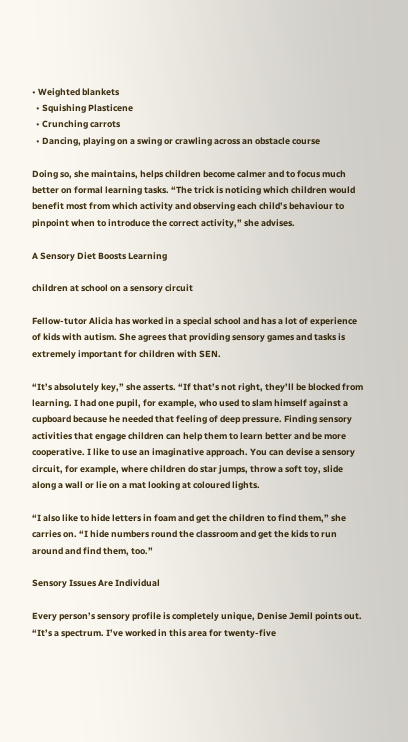• Weighted blankets
  • Squishing Plasticene
  • Crunching carrots
  • Dancing, playing on a swing or crawling across an obstacle course

Doing so, she maintains, helps children become calmer and to focus much better on formal learning tasks. “The trick is noticing which children would benefit most from which activity and observing each child’s behaviour to pinpoint when to introduce the correct activity,” she advises.

A Sensory Diet Boosts Learning

children at school on a sensory circuit

Fellow-tutor Alicia has worked in a special school and has a lot of experience of kids with autism. She agrees that providing sensory games and tasks is extremely important for children with SEN.

“It’s absolutely key,” she asserts. “If that’s not right, they’ll be blocked from learning. I had one pupil, for example, who used to slam himself against a cupboard because he needed that feeling of deep pressure. Finding sensory activities that engage children can help them to learn better and be more cooperative. I like to use an imaginative approach. You can devise a sensory circuit, for example, where children do star jumps, throw a soft toy, slide along a wall or lie on a mat looking at coloured lights.

“I also like to hide letters in foam and get the children to find them,” she carries on. “I hide numbers round the classroom and get the kids to run around and find them, too.”

Sensory Issues Are Individual

Every person’s sensory profile is completely unique, Denise Jemil points out. “It’s a spectrum. I’ve worked in this area for twenty-five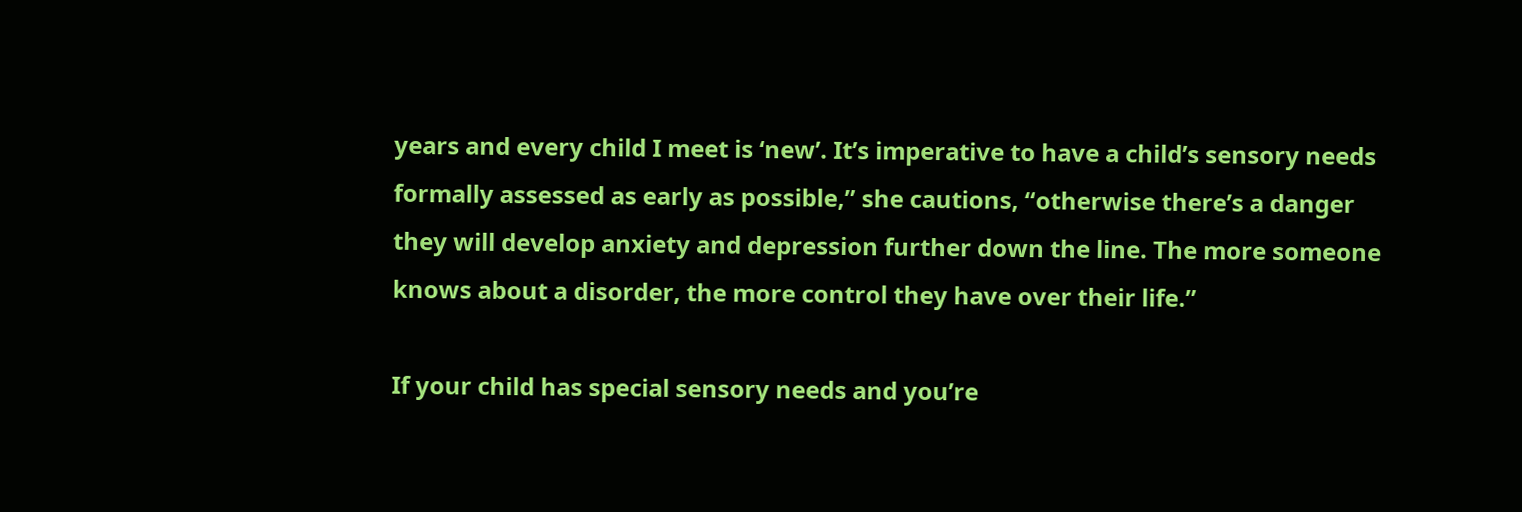years and every child I meet is ‘new’. It’s imperative to have a child’s sensory needs formally assessed as early as possible,” she cautions, “otherwise there’s a danger they will develop anxiety and depression further down the line. The more someone knows about a disorder, the more control they have over their life.”

If your child has special sensory needs and you’re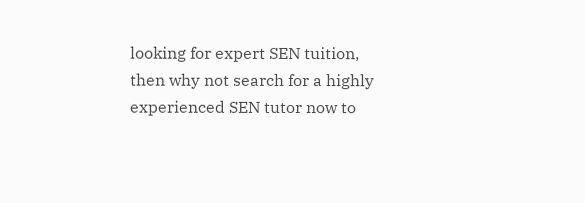looking for expert SEN tuition, then why not search for a highly experienced SEN tutor now to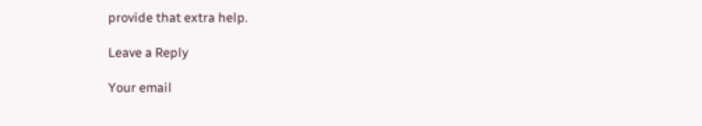provide that extra help.

Leave a Reply

Your email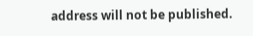address will not be published.